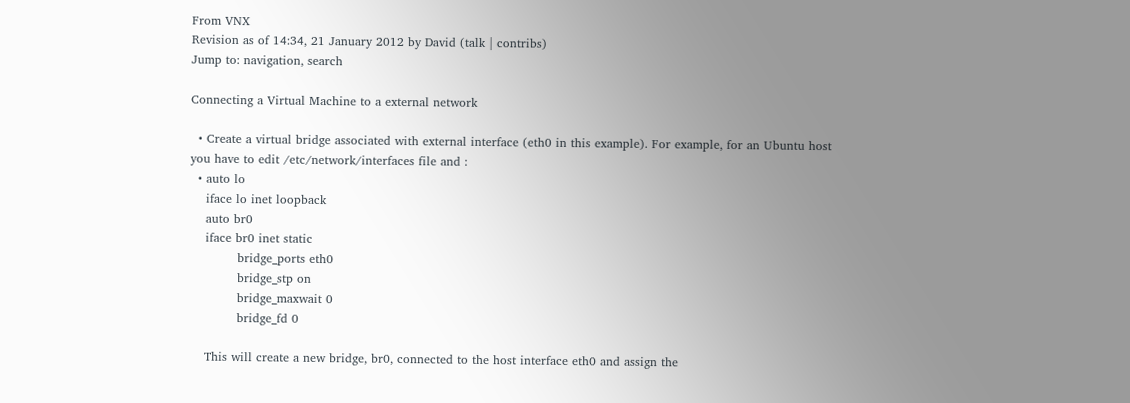From VNX
Revision as of 14:34, 21 January 2012 by David (talk | contribs)
Jump to: navigation, search

Connecting a Virtual Machine to a external network

  • Create a virtual bridge associated with external interface (eth0 in this example). For example, for an Ubuntu host you have to edit /etc/network/interfaces file and :
  • auto lo
    iface lo inet loopback
    auto br0
    iface br0 inet static
            bridge_ports eth0
            bridge_stp on
            bridge_maxwait 0
            bridge_fd 0

    This will create a new bridge, br0, connected to the host interface eth0 and assign the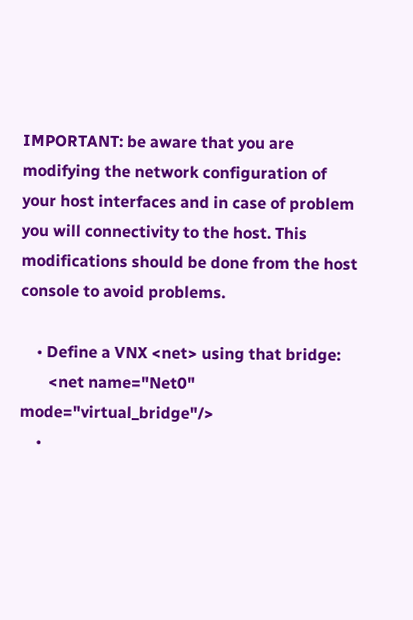IMPORTANT: be aware that you are modifying the network configuration of your host interfaces and in case of problem you will connectivity to the host. This modifications should be done from the host console to avoid problems.

    • Define a VNX <net> using that bridge:
       <net name="Net0" mode="virtual_bridge"/>
    •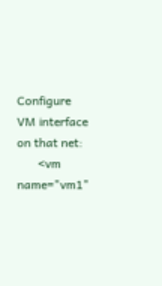Configure VM interface on that net:
       <vm name="vm1"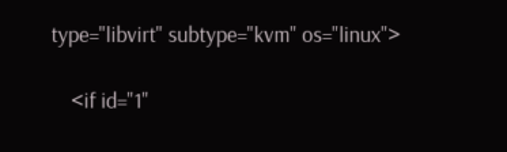type="libvirt" subtype="kvm" os="linux">

    <if id="1"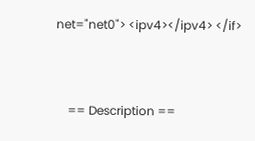net="net0"> <ipv4></ipv4> </if>


    == Description ==